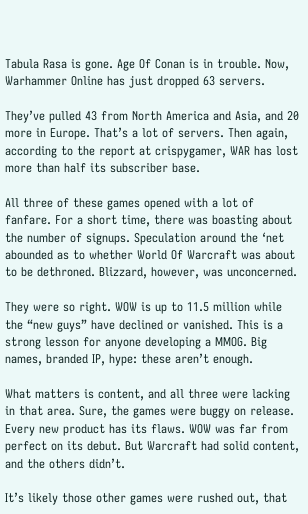Tabula Rasa is gone. Age Of Conan is in trouble. Now, Warhammer Online has just dropped 63 servers.

They’ve pulled 43 from North America and Asia, and 20 more in Europe. That’s a lot of servers. Then again, according to the report at crispygamer, WAR has lost more than half its subscriber base.

All three of these games opened with a lot of fanfare. For a short time, there was boasting about the number of signups. Speculation around the ‘net abounded as to whether World Of Warcraft was about to be dethroned. Blizzard, however, was unconcerned.

They were so right. WOW is up to 11.5 million while the “new guys” have declined or vanished. This is a strong lesson for anyone developing a MMOG. Big names, branded IP, hype: these aren’t enough.

What matters is content, and all three were lacking in that area. Sure, the games were buggy on release. Every new product has its flaws. WOW was far from perfect on its debut. But Warcraft had solid content, and the others didn’t.

It’s likely those other games were rushed out, that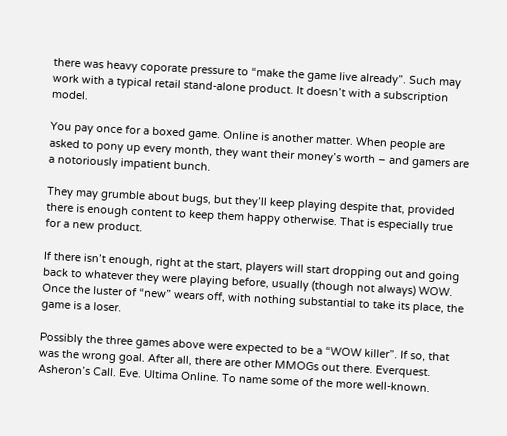there was heavy coporate pressure to “make the game live already”. Such may work with a typical retail stand-alone product. It doesn’t with a subscription model.

You pay once for a boxed game. Online is another matter. When people are asked to pony up every month, they want their money’s worth – and gamers are a notoriously impatient bunch.

They may grumble about bugs, but they’ll keep playing despite that, provided there is enough content to keep them happy otherwise. That is especially true for a new product.

If there isn’t enough, right at the start, players will start dropping out and going back to whatever they were playing before, usually (though not always) WOW. Once the luster of “new” wears off, with nothing substantial to take its place, the game is a loser.

Possibly the three games above were expected to be a “WOW killer”. If so, that was the wrong goal. After all, there are other MMOGs out there. Everquest. Asheron’s Call. Eve. Ultima Online. To name some of the more well-known.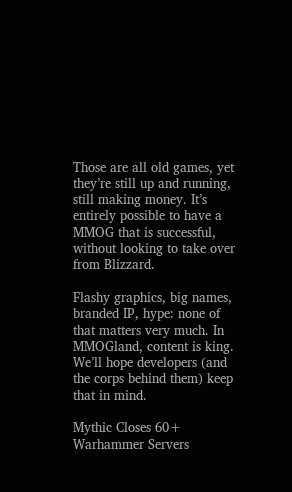Those are all old games, yet they’re still up and running, still making money. It’s entirely possible to have a MMOG that is successful, without looking to take over from Blizzard.

Flashy graphics, big names, branded IP, hype: none of that matters very much. In MMOGland, content is king. We’ll hope developers (and the corps behind them) keep that in mind.

Mythic Closes 60+ Warhammer Servers